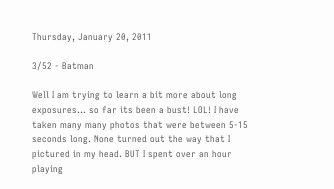Thursday, January 20, 2011

3/52 - Batman

Well I am trying to learn a bit more about long exposures... so far its been a bust! LOL! I have taken many many photos that were between 5-15 seconds long. None turned out the way that I pictured in my head. BUT I spent over an hour playing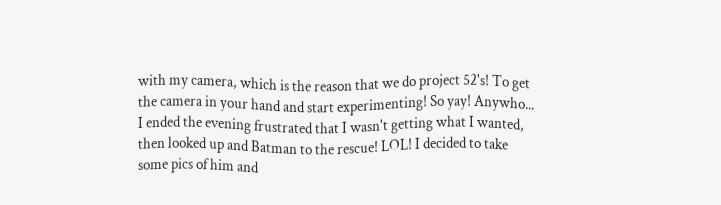with my camera, which is the reason that we do project 52's! To get the camera in your hand and start experimenting! So yay! Anywho... I ended the evening frustrated that I wasn't getting what I wanted, then looked up and Batman to the rescue! LOL! I decided to take some pics of him and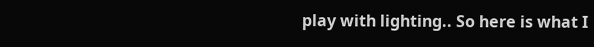play with lighting.. So here is what I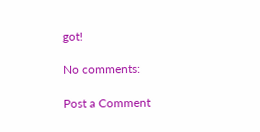got!

No comments:

Post a Comment